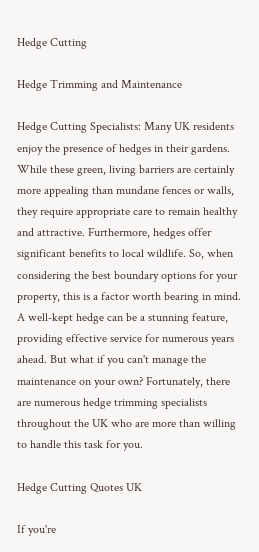Hedge Cutting

Hedge Trimming and Maintenance

Hedge Cutting Specialists: Many UK residents enjoy the presence of hedges in their gardens. While these green, living barriers are certainly more appealing than mundane fences or walls, they require appropriate care to remain healthy and attractive. Furthermore, hedges offer significant benefits to local wildlife. So, when considering the best boundary options for your property, this is a factor worth bearing in mind. A well-kept hedge can be a stunning feature, providing effective service for numerous years ahead. But what if you can't manage the maintenance on your own? Fortunately, there are numerous hedge trimming specialists throughout the UK who are more than willing to handle this task for you.

Hedge Cutting Quotes UK

If you're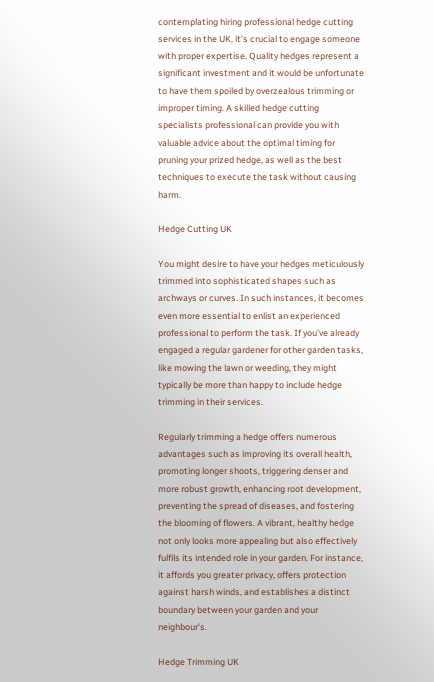contemplating hiring professional hedge cutting services in the UK, it's crucial to engage someone with proper expertise. Quality hedges represent a significant investment and it would be unfortunate to have them spoiled by overzealous trimming or improper timing. A skilled hedge cutting specialists professional can provide you with valuable advice about the optimal timing for pruning your prized hedge, as well as the best techniques to execute the task without causing harm.

Hedge Cutting UK

You might desire to have your hedges meticulously trimmed into sophisticated shapes such as archways or curves. In such instances, it becomes even more essential to enlist an experienced professional to perform the task. If you've already engaged a regular gardener for other garden tasks, like mowing the lawn or weeding, they might typically be more than happy to include hedge trimming in their services.

Regularly trimming a hedge offers numerous advantages such as improving its overall health, promoting longer shoots, triggering denser and more robust growth, enhancing root development, preventing the spread of diseases, and fostering the blooming of flowers. A vibrant, healthy hedge not only looks more appealing but also effectively fulfils its intended role in your garden. For instance, it affords you greater privacy, offers protection against harsh winds, and establishes a distinct boundary between your garden and your neighbour's.

Hedge Trimming UK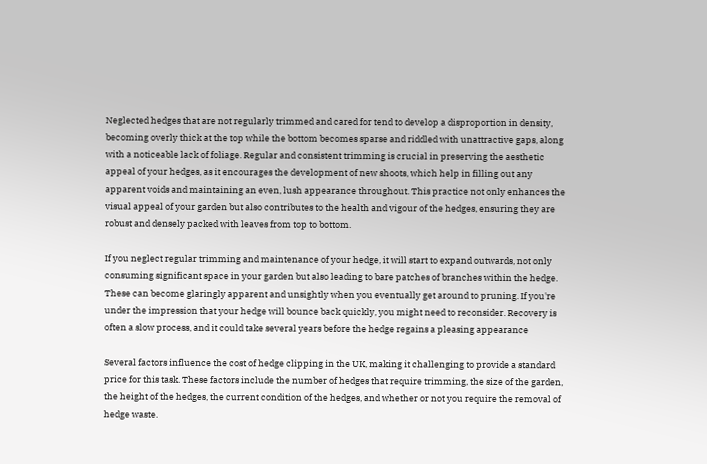Neglected hedges that are not regularly trimmed and cared for tend to develop a disproportion in density, becoming overly thick at the top while the bottom becomes sparse and riddled with unattractive gaps, along with a noticeable lack of foliage. Regular and consistent trimming is crucial in preserving the aesthetic appeal of your hedges, as it encourages the development of new shoots, which help in filling out any apparent voids and maintaining an even, lush appearance throughout. This practice not only enhances the visual appeal of your garden but also contributes to the health and vigour of the hedges, ensuring they are robust and densely packed with leaves from top to bottom.

If you neglect regular trimming and maintenance of your hedge, it will start to expand outwards, not only consuming significant space in your garden but also leading to bare patches of branches within the hedge. These can become glaringly apparent and unsightly when you eventually get around to pruning. If you're under the impression that your hedge will bounce back quickly, you might need to reconsider. Recovery is often a slow process, and it could take several years before the hedge regains a pleasing appearance

Several factors influence the cost of hedge clipping in the UK, making it challenging to provide a standard price for this task. These factors include the number of hedges that require trimming, the size of the garden, the height of the hedges, the current condition of the hedges, and whether or not you require the removal of hedge waste.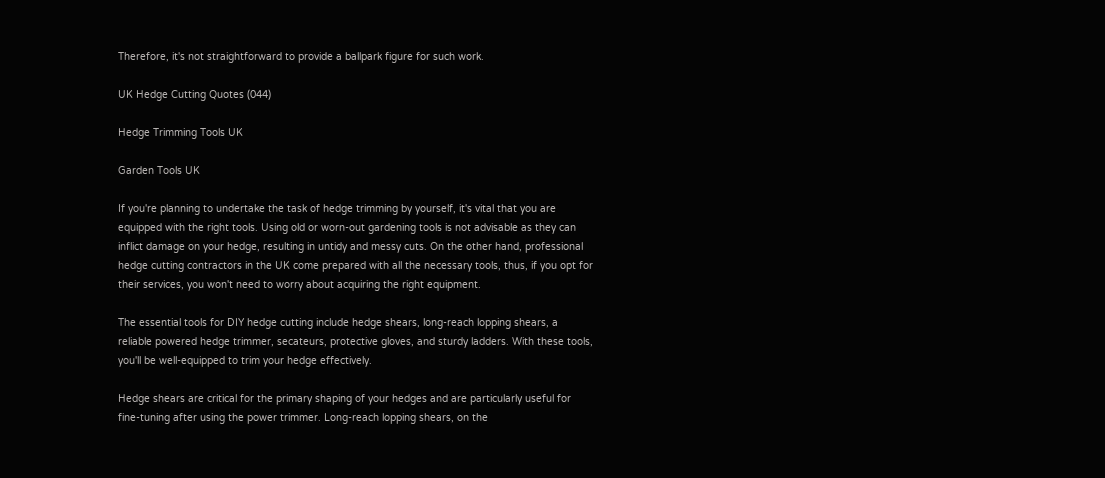Therefore, it's not straightforward to provide a ballpark figure for such work.

UK Hedge Cutting Quotes (044)

Hedge Trimming Tools UK

Garden Tools UK

If you're planning to undertake the task of hedge trimming by yourself, it's vital that you are equipped with the right tools. Using old or worn-out gardening tools is not advisable as they can inflict damage on your hedge, resulting in untidy and messy cuts. On the other hand, professional hedge cutting contractors in the UK come prepared with all the necessary tools, thus, if you opt for their services, you won't need to worry about acquiring the right equipment.

The essential tools for DIY hedge cutting include hedge shears, long-reach lopping shears, a reliable powered hedge trimmer, secateurs, protective gloves, and sturdy ladders. With these tools, you'll be well-equipped to trim your hedge effectively.

Hedge shears are critical for the primary shaping of your hedges and are particularly useful for fine-tuning after using the power trimmer. Long-reach lopping shears, on the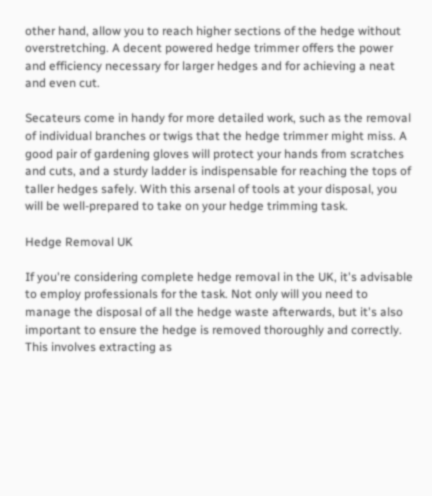other hand, allow you to reach higher sections of the hedge without overstretching. A decent powered hedge trimmer offers the power and efficiency necessary for larger hedges and for achieving a neat and even cut.

Secateurs come in handy for more detailed work, such as the removal of individual branches or twigs that the hedge trimmer might miss. A good pair of gardening gloves will protect your hands from scratches and cuts, and a sturdy ladder is indispensable for reaching the tops of taller hedges safely. With this arsenal of tools at your disposal, you will be well-prepared to take on your hedge trimming task.

Hedge Removal UK

If you're considering complete hedge removal in the UK, it's advisable to employ professionals for the task. Not only will you need to manage the disposal of all the hedge waste afterwards, but it's also important to ensure the hedge is removed thoroughly and correctly. This involves extracting as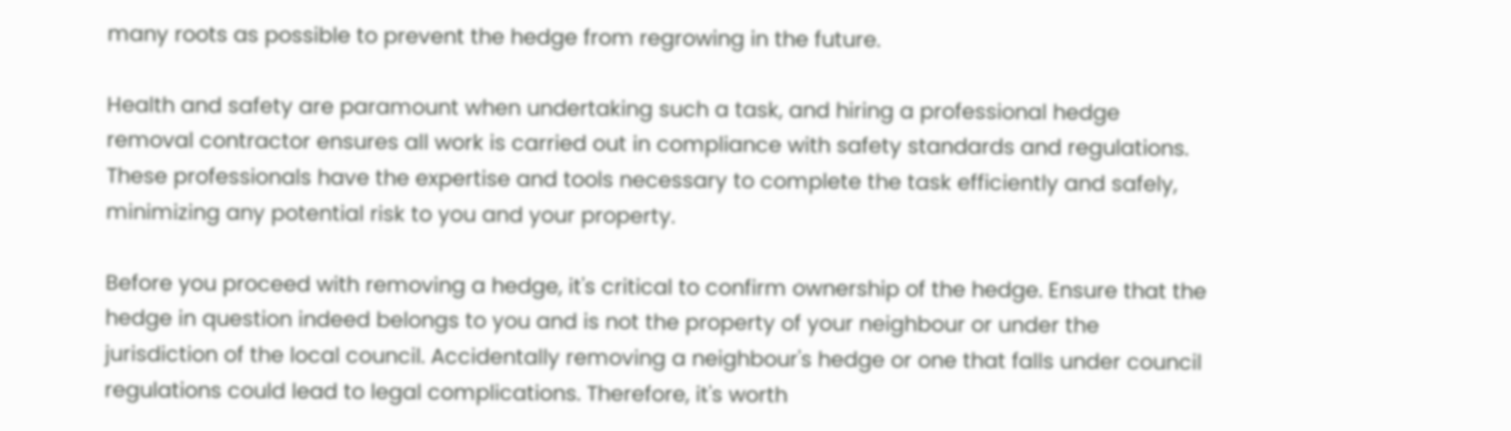many roots as possible to prevent the hedge from regrowing in the future.

Health and safety are paramount when undertaking such a task, and hiring a professional hedge removal contractor ensures all work is carried out in compliance with safety standards and regulations. These professionals have the expertise and tools necessary to complete the task efficiently and safely, minimizing any potential risk to you and your property.

Before you proceed with removing a hedge, it's critical to confirm ownership of the hedge. Ensure that the hedge in question indeed belongs to you and is not the property of your neighbour or under the jurisdiction of the local council. Accidentally removing a neighbour's hedge or one that falls under council regulations could lead to legal complications. Therefore, it's worth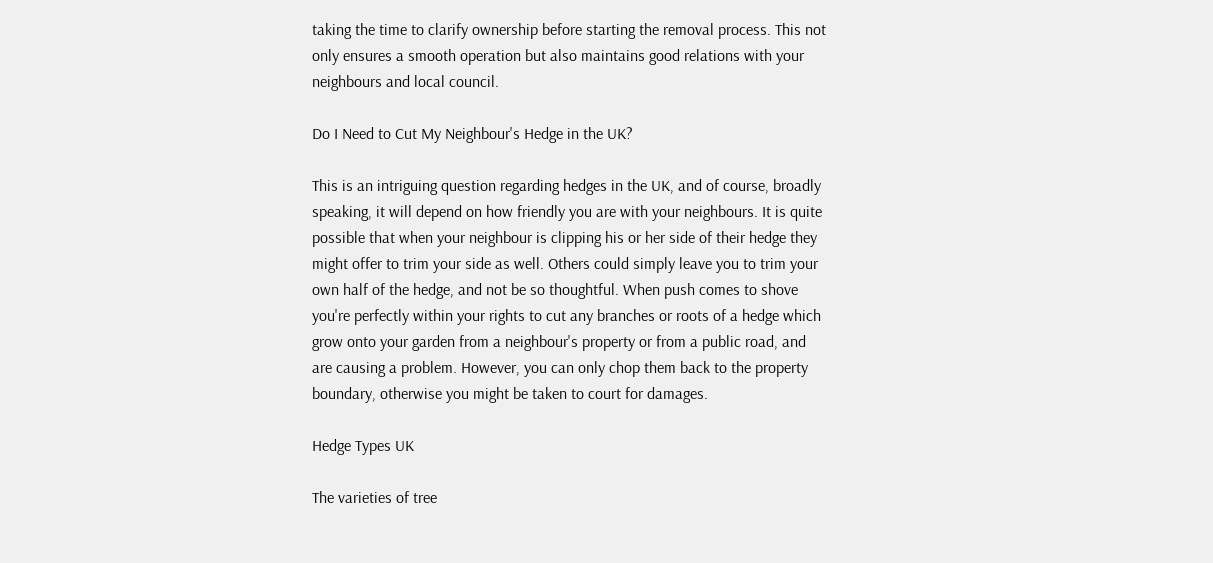taking the time to clarify ownership before starting the removal process. This not only ensures a smooth operation but also maintains good relations with your neighbours and local council.

Do I Need to Cut My Neighbour's Hedge in the UK?

This is an intriguing question regarding hedges in the UK, and of course, broadly speaking, it will depend on how friendly you are with your neighbours. It is quite possible that when your neighbour is clipping his or her side of their hedge they might offer to trim your side as well. Others could simply leave you to trim your own half of the hedge, and not be so thoughtful. When push comes to shove you're perfectly within your rights to cut any branches or roots of a hedge which grow onto your garden from a neighbour's property or from a public road, and are causing a problem. However, you can only chop them back to the property boundary, otherwise you might be taken to court for damages.

Hedge Types UK

The varieties of tree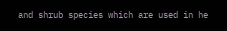and shrub species which are used in he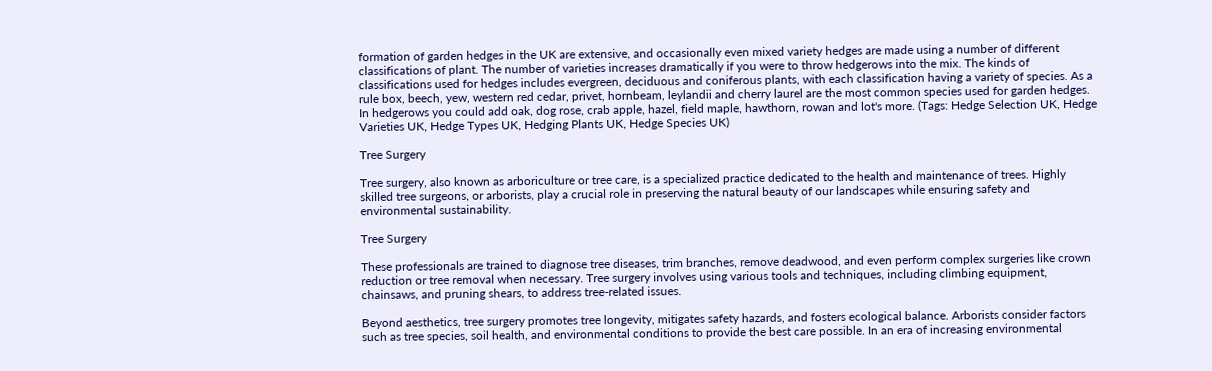formation of garden hedges in the UK are extensive, and occasionally even mixed variety hedges are made using a number of different classifications of plant. The number of varieties increases dramatically if you were to throw hedgerows into the mix. The kinds of classifications used for hedges includes evergreen, deciduous and coniferous plants, with each classification having a variety of species. As a rule box, beech, yew, western red cedar, privet, hornbeam, leylandii and cherry laurel are the most common species used for garden hedges. In hedgerows you could add oak, dog rose, crab apple, hazel, field maple, hawthorn, rowan and lot's more. (Tags: Hedge Selection UK, Hedge Varieties UK, Hedge Types UK, Hedging Plants UK, Hedge Species UK)

Tree Surgery

Tree surgery, also known as arboriculture or tree care, is a specialized practice dedicated to the health and maintenance of trees. Highly skilled tree surgeons, or arborists, play a crucial role in preserving the natural beauty of our landscapes while ensuring safety and environmental sustainability.

Tree Surgery

These professionals are trained to diagnose tree diseases, trim branches, remove deadwood, and even perform complex surgeries like crown reduction or tree removal when necessary. Tree surgery involves using various tools and techniques, including climbing equipment, chainsaws, and pruning shears, to address tree-related issues.

Beyond aesthetics, tree surgery promotes tree longevity, mitigates safety hazards, and fosters ecological balance. Arborists consider factors such as tree species, soil health, and environmental conditions to provide the best care possible. In an era of increasing environmental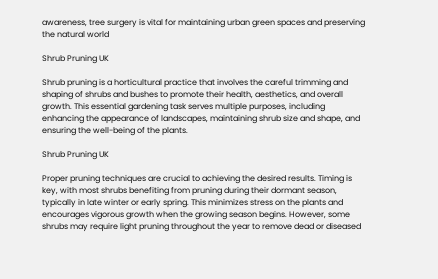awareness, tree surgery is vital for maintaining urban green spaces and preserving the natural world

Shrub Pruning UK

Shrub pruning is a horticultural practice that involves the careful trimming and shaping of shrubs and bushes to promote their health, aesthetics, and overall growth. This essential gardening task serves multiple purposes, including enhancing the appearance of landscapes, maintaining shrub size and shape, and ensuring the well-being of the plants.

Shrub Pruning UK

Proper pruning techniques are crucial to achieving the desired results. Timing is key, with most shrubs benefiting from pruning during their dormant season, typically in late winter or early spring. This minimizes stress on the plants and encourages vigorous growth when the growing season begins. However, some shrubs may require light pruning throughout the year to remove dead or diseased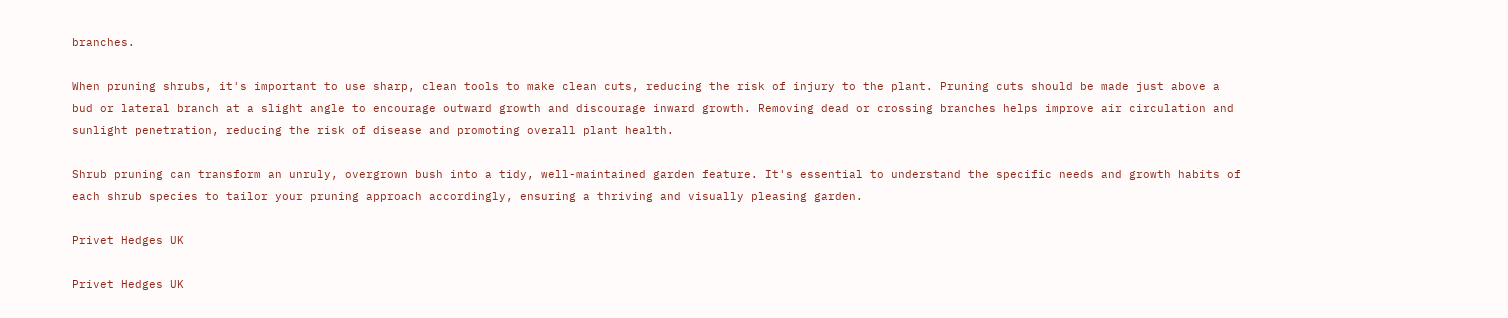branches.

When pruning shrubs, it's important to use sharp, clean tools to make clean cuts, reducing the risk of injury to the plant. Pruning cuts should be made just above a bud or lateral branch at a slight angle to encourage outward growth and discourage inward growth. Removing dead or crossing branches helps improve air circulation and sunlight penetration, reducing the risk of disease and promoting overall plant health.

Shrub pruning can transform an unruly, overgrown bush into a tidy, well-maintained garden feature. It's essential to understand the specific needs and growth habits of each shrub species to tailor your pruning approach accordingly, ensuring a thriving and visually pleasing garden.

Privet Hedges UK

Privet Hedges UK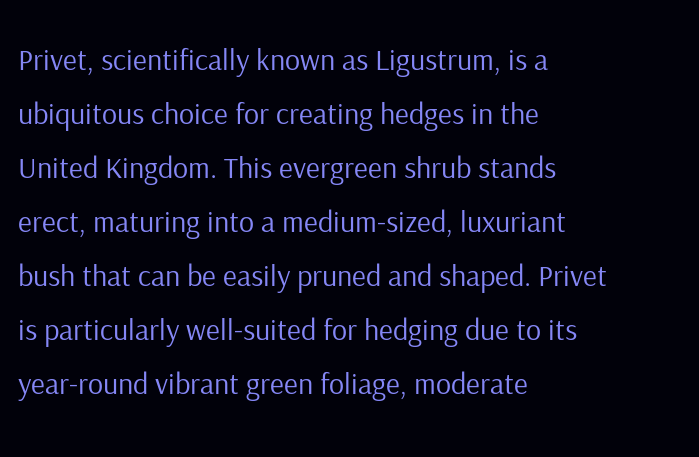Privet, scientifically known as Ligustrum, is a ubiquitous choice for creating hedges in the United Kingdom. This evergreen shrub stands erect, maturing into a medium-sized, luxuriant bush that can be easily pruned and shaped. Privet is particularly well-suited for hedging due to its year-round vibrant green foliage, moderate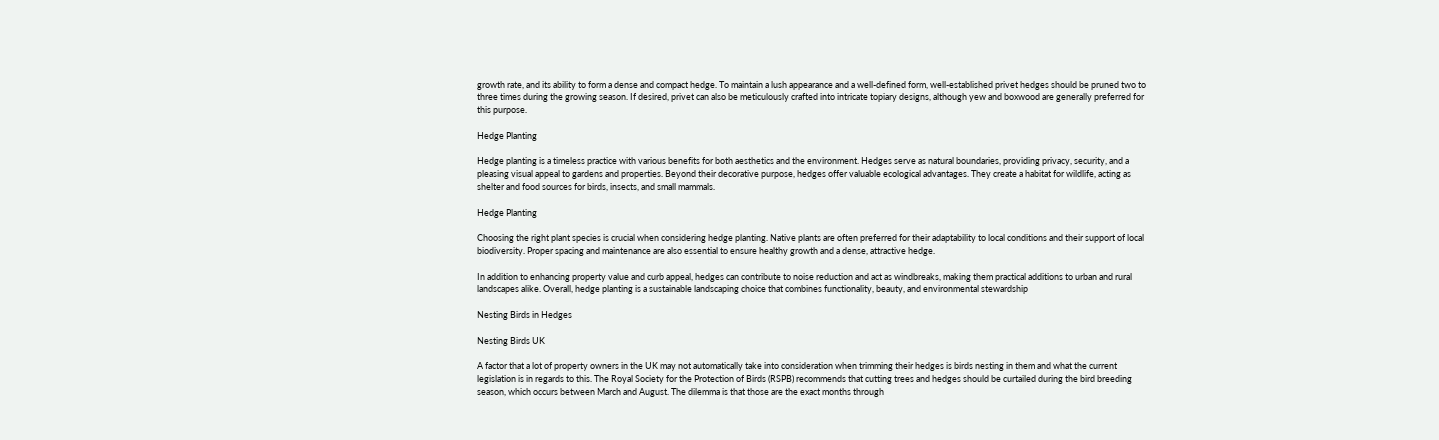growth rate, and its ability to form a dense and compact hedge. To maintain a lush appearance and a well-defined form, well-established privet hedges should be pruned two to three times during the growing season. If desired, privet can also be meticulously crafted into intricate topiary designs, although yew and boxwood are generally preferred for this purpose.

Hedge Planting

Hedge planting is a timeless practice with various benefits for both aesthetics and the environment. Hedges serve as natural boundaries, providing privacy, security, and a pleasing visual appeal to gardens and properties. Beyond their decorative purpose, hedges offer valuable ecological advantages. They create a habitat for wildlife, acting as shelter and food sources for birds, insects, and small mammals.

Hedge Planting

Choosing the right plant species is crucial when considering hedge planting. Native plants are often preferred for their adaptability to local conditions and their support of local biodiversity. Proper spacing and maintenance are also essential to ensure healthy growth and a dense, attractive hedge.

In addition to enhancing property value and curb appeal, hedges can contribute to noise reduction and act as windbreaks, making them practical additions to urban and rural landscapes alike. Overall, hedge planting is a sustainable landscaping choice that combines functionality, beauty, and environmental stewardship

Nesting Birds in Hedges

Nesting Birds UK

A factor that a lot of property owners in the UK may not automatically take into consideration when trimming their hedges is birds nesting in them and what the current legislation is in regards to this. The Royal Society for the Protection of Birds (RSPB) recommends that cutting trees and hedges should be curtailed during the bird breeding season, which occurs between March and August. The dilemma is that those are the exact months through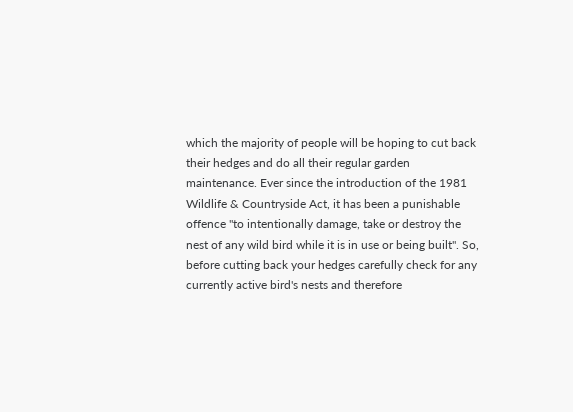which the majority of people will be hoping to cut back their hedges and do all their regular garden maintenance. Ever since the introduction of the 1981 Wildlife & Countryside Act, it has been a punishable offence "to intentionally damage, take or destroy the nest of any wild bird while it is in use or being built". So, before cutting back your hedges carefully check for any currently active bird's nests and therefore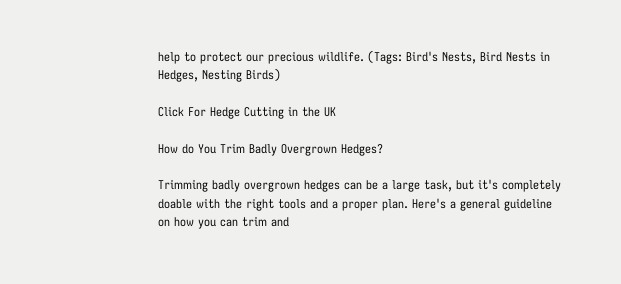help to protect our precious wildlife. (Tags: Bird's Nests, Bird Nests in Hedges, Nesting Birds)

Click For Hedge Cutting in the UK

How do You Trim Badly Overgrown Hedges?

Trimming badly overgrown hedges can be a large task, but it's completely doable with the right tools and a proper plan. Here's a general guideline on how you can trim and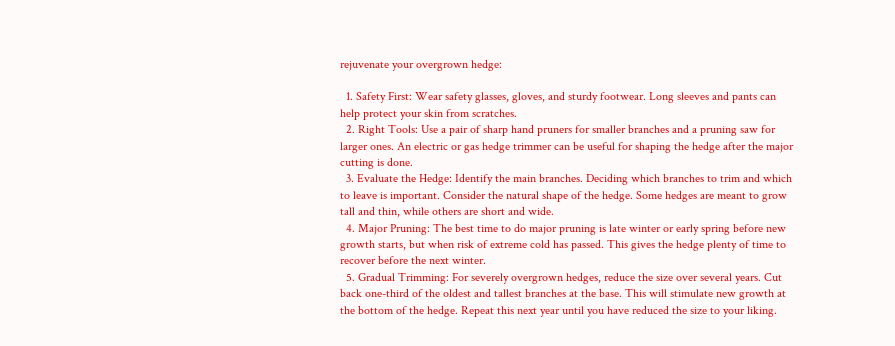rejuvenate your overgrown hedge:

  1. Safety First: Wear safety glasses, gloves, and sturdy footwear. Long sleeves and pants can help protect your skin from scratches.
  2. Right Tools: Use a pair of sharp hand pruners for smaller branches and a pruning saw for larger ones. An electric or gas hedge trimmer can be useful for shaping the hedge after the major cutting is done.
  3. Evaluate the Hedge: Identify the main branches. Deciding which branches to trim and which to leave is important. Consider the natural shape of the hedge. Some hedges are meant to grow tall and thin, while others are short and wide.
  4. Major Pruning: The best time to do major pruning is late winter or early spring before new growth starts, but when risk of extreme cold has passed. This gives the hedge plenty of time to recover before the next winter.
  5. Gradual Trimming: For severely overgrown hedges, reduce the size over several years. Cut back one-third of the oldest and tallest branches at the base. This will stimulate new growth at the bottom of the hedge. Repeat this next year until you have reduced the size to your liking.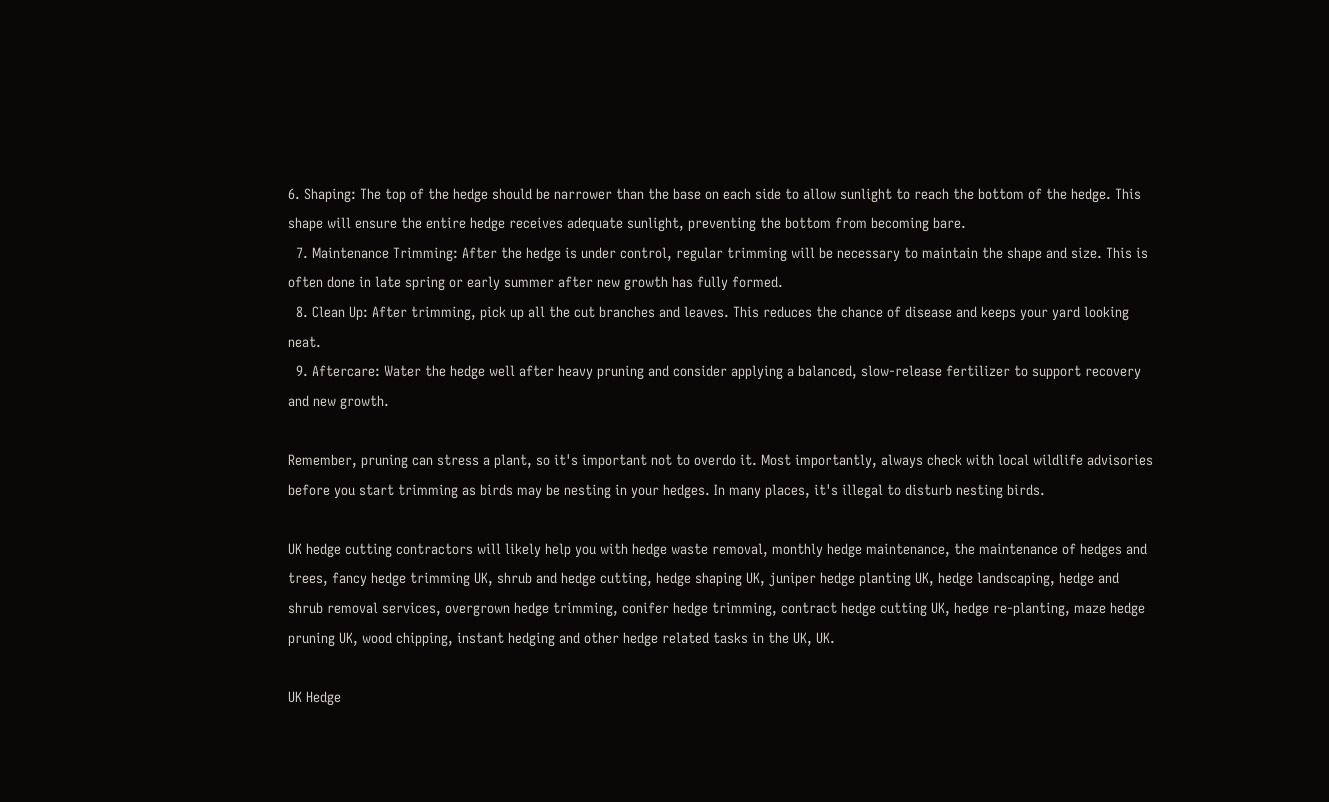6. Shaping: The top of the hedge should be narrower than the base on each side to allow sunlight to reach the bottom of the hedge. This shape will ensure the entire hedge receives adequate sunlight, preventing the bottom from becoming bare.
  7. Maintenance Trimming: After the hedge is under control, regular trimming will be necessary to maintain the shape and size. This is often done in late spring or early summer after new growth has fully formed.
  8. Clean Up: After trimming, pick up all the cut branches and leaves. This reduces the chance of disease and keeps your yard looking neat.
  9. Aftercare: Water the hedge well after heavy pruning and consider applying a balanced, slow-release fertilizer to support recovery and new growth.

Remember, pruning can stress a plant, so it's important not to overdo it. Most importantly, always check with local wildlife advisories before you start trimming as birds may be nesting in your hedges. In many places, it's illegal to disturb nesting birds.

UK hedge cutting contractors will likely help you with hedge waste removal, monthly hedge maintenance, the maintenance of hedges and trees, fancy hedge trimming UK, shrub and hedge cutting, hedge shaping UK, juniper hedge planting UK, hedge landscaping, hedge and shrub removal services, overgrown hedge trimming, conifer hedge trimming, contract hedge cutting UK, hedge re-planting, maze hedge pruning UK, wood chipping, instant hedging and other hedge related tasks in the UK, UK.

UK Hedge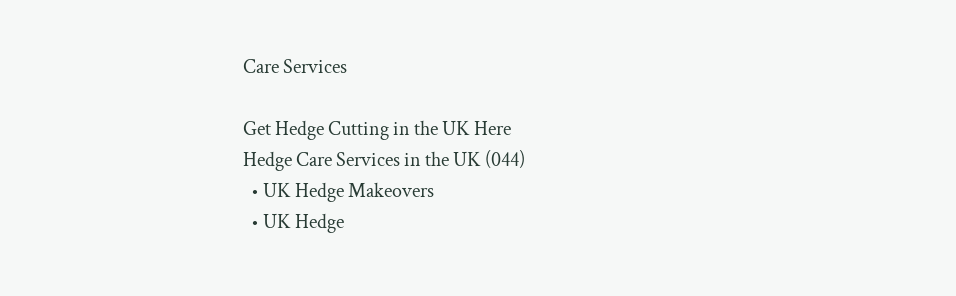Care Services

Get Hedge Cutting in the UK Here
Hedge Care Services in the UK (044)
  • UK Hedge Makeovers
  • UK Hedge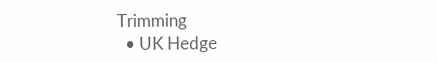Trimming
  • UK Hedge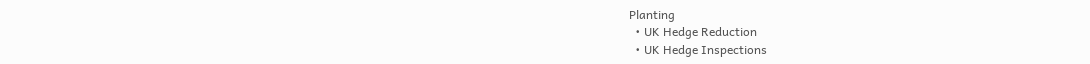Planting
  • UK Hedge Reduction
  • UK Hedge Inspections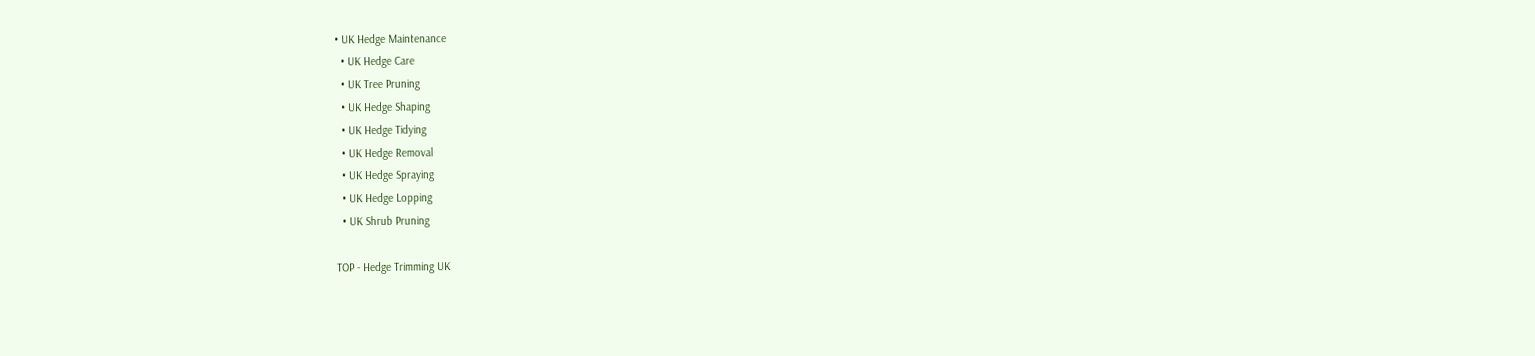• UK Hedge Maintenance
  • UK Hedge Care
  • UK Tree Pruning
  • UK Hedge Shaping
  • UK Hedge Tidying
  • UK Hedge Removal
  • UK Hedge Spraying
  • UK Hedge Lopping
  • UK Shrub Pruning

TOP - Hedge Trimming UK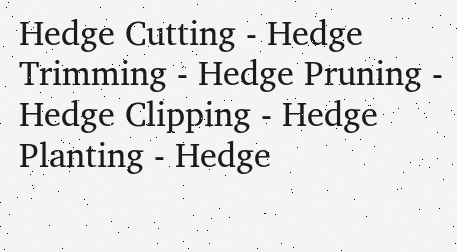Hedge Cutting - Hedge Trimming - Hedge Pruning - Hedge Clipping - Hedge Planting - Hedge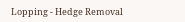Lopping - Hedge Removal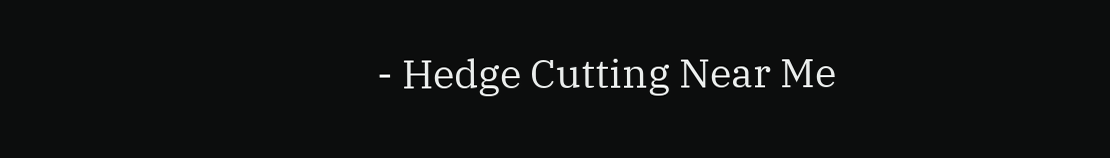- Hedge Cutting Near Me